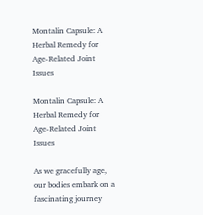Montalin Capsule: A Herbal Remedy for Age-Related Joint Issues

Montalin Capsule: A Herbal Remedy for Age-Related Joint Issues

As we gracefully age, our bodies embark on a fascinating journey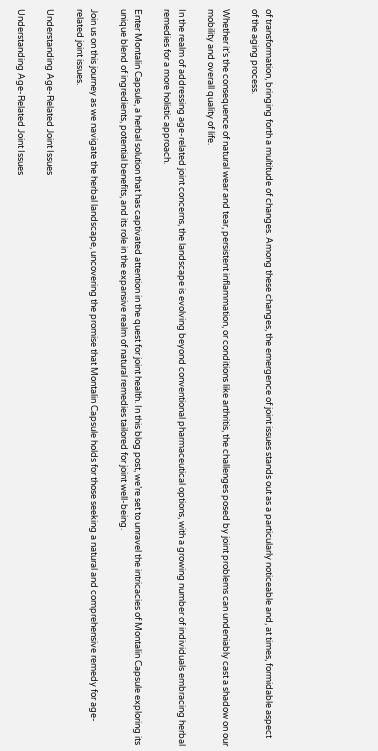of transformation, bringing forth a multitude of changes. Among these changes, the emergence of joint issues stands out as a particularly noticeable and, at times, formidable aspect of the aging process.

Whether it’s the consequence of natural wear and tear, persistent inflammation, or conditions like arthritis, the challenges posed by joint problems can undeniably cast a shadow on our mobility and overall quality of life.

In the realm of addressing age-related joint concerns, the landscape is evolving beyond conventional pharmaceutical options, with a growing number of individuals embracing herbal remedies for a more holistic approach.

Enter Montalin Capsule, a herbal solution that has captivated attention in the quest for joint health. In this blog post, we’re set to unravel the intricacies of Montalin Capsule exploring its unique blend of ingredients, potential benefits, and its role in the expansive realm of natural remedies tailored for joint well-being.

Join us on this journey as we navigate the herbal landscape, uncovering the promise that Montalin Capsule holds for those seeking a natural and comprehensive remedy for age-related joint issues.

Understanding Age-Related Joint Issues

Understanding Age-Related Joint Issues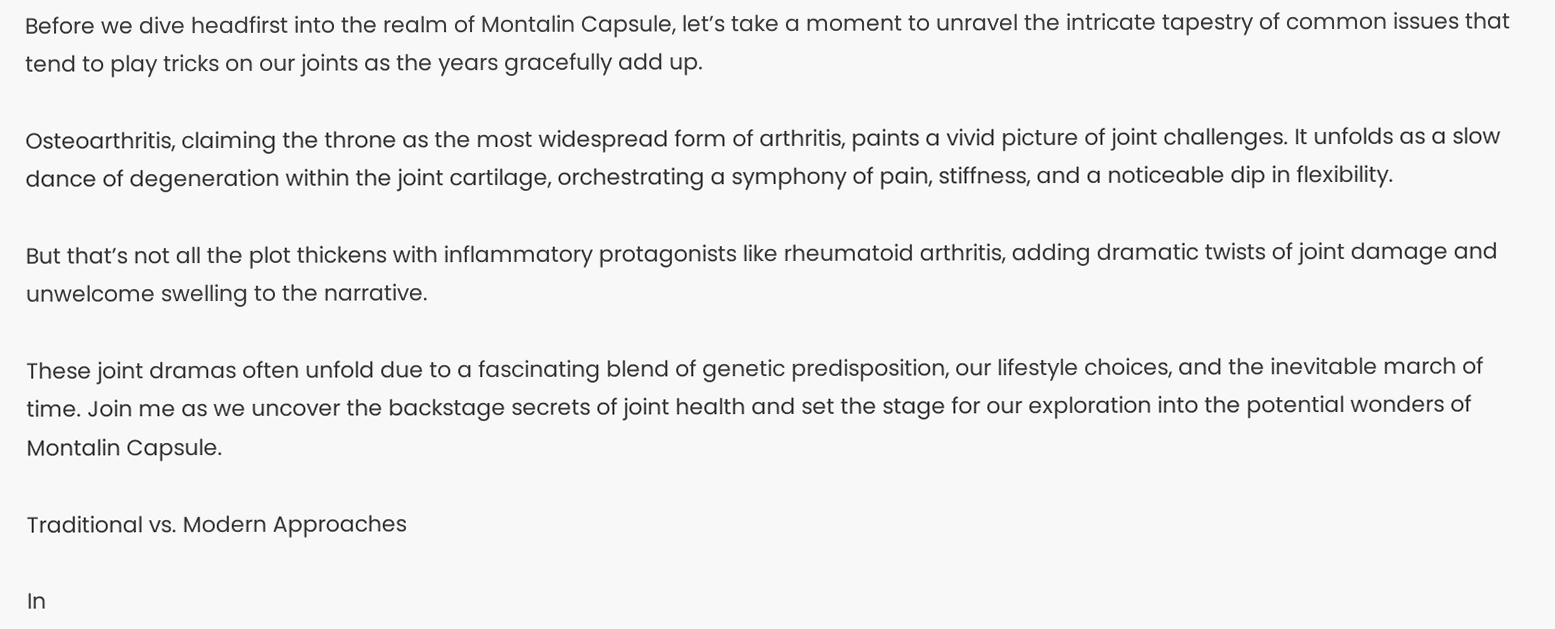Before we dive headfirst into the realm of Montalin Capsule, let’s take a moment to unravel the intricate tapestry of common issues that tend to play tricks on our joints as the years gracefully add up.

Osteoarthritis, claiming the throne as the most widespread form of arthritis, paints a vivid picture of joint challenges. It unfolds as a slow dance of degeneration within the joint cartilage, orchestrating a symphony of pain, stiffness, and a noticeable dip in flexibility.

But that’s not all the plot thickens with inflammatory protagonists like rheumatoid arthritis, adding dramatic twists of joint damage and unwelcome swelling to the narrative.

These joint dramas often unfold due to a fascinating blend of genetic predisposition, our lifestyle choices, and the inevitable march of time. Join me as we uncover the backstage secrets of joint health and set the stage for our exploration into the potential wonders of Montalin Capsule.

Traditional vs. Modern Approaches

In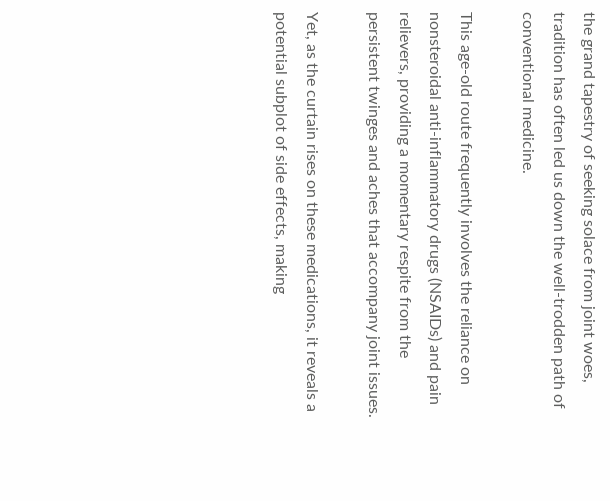the grand tapestry of seeking solace from joint woes, tradition has often led us down the well-trodden path of conventional medicine.

This age-old route frequently involves the reliance on nonsteroidal anti-inflammatory drugs (NSAIDs) and pain relievers, providing a momentary respite from the persistent twinges and aches that accompany joint issues.

Yet, as the curtain rises on these medications, it reveals a potential subplot of side effects, making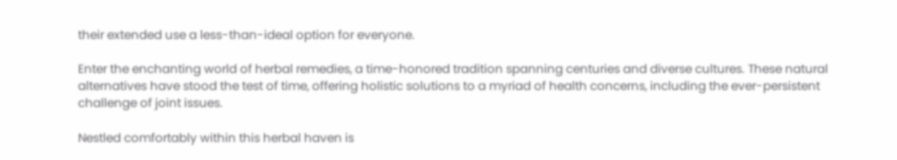their extended use a less-than-ideal option for everyone.

Enter the enchanting world of herbal remedies, a time-honored tradition spanning centuries and diverse cultures. These natural alternatives have stood the test of time, offering holistic solutions to a myriad of health concerns, including the ever-persistent challenge of joint issues.

Nestled comfortably within this herbal haven is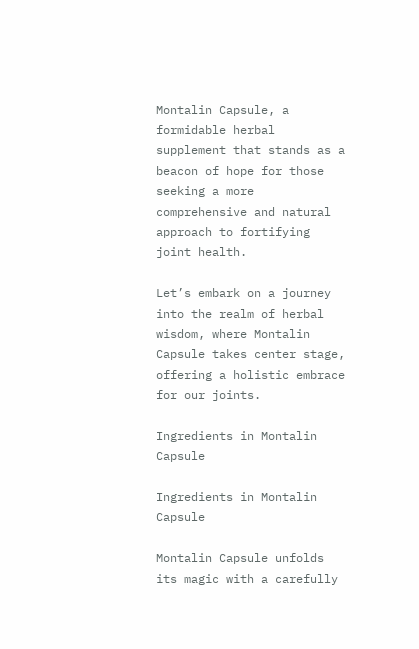Montalin Capsule, a formidable herbal supplement that stands as a beacon of hope for those seeking a more comprehensive and natural approach to fortifying joint health.

Let’s embark on a journey into the realm of herbal wisdom, where Montalin Capsule takes center stage, offering a holistic embrace for our joints.

Ingredients in Montalin Capsule

Ingredients in Montalin Capsule

Montalin Capsule unfolds its magic with a carefully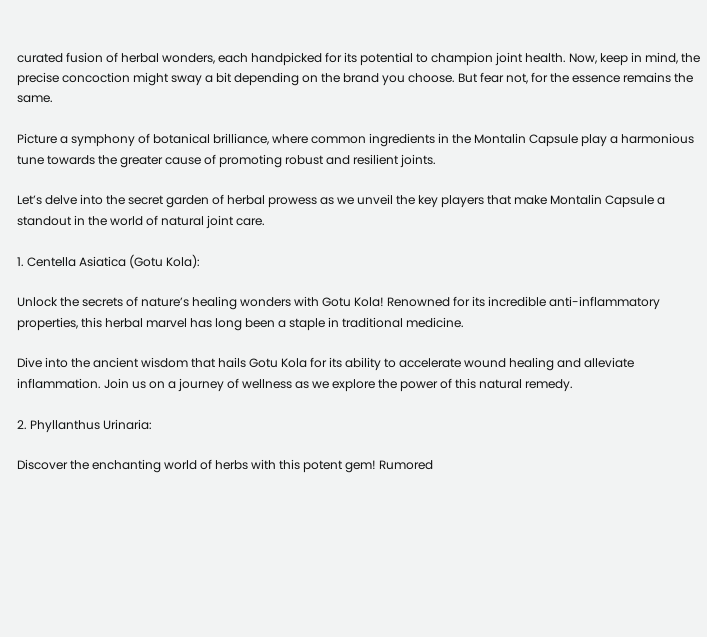curated fusion of herbal wonders, each handpicked for its potential to champion joint health. Now, keep in mind, the precise concoction might sway a bit depending on the brand you choose. But fear not, for the essence remains the same.

Picture a symphony of botanical brilliance, where common ingredients in the Montalin Capsule play a harmonious tune towards the greater cause of promoting robust and resilient joints.

Let’s delve into the secret garden of herbal prowess as we unveil the key players that make Montalin Capsule a standout in the world of natural joint care.

1. Centella Asiatica (Gotu Kola):

Unlock the secrets of nature’s healing wonders with Gotu Kola! Renowned for its incredible anti-inflammatory properties, this herbal marvel has long been a staple in traditional medicine.

Dive into the ancient wisdom that hails Gotu Kola for its ability to accelerate wound healing and alleviate inflammation. Join us on a journey of wellness as we explore the power of this natural remedy.

2. Phyllanthus Urinaria:

Discover the enchanting world of herbs with this potent gem! Rumored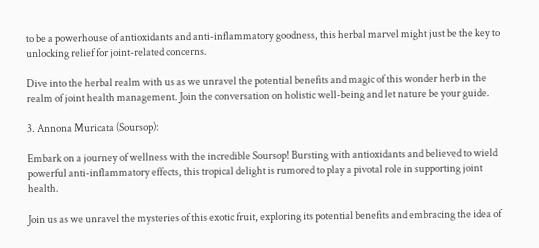to be a powerhouse of antioxidants and anti-inflammatory goodness, this herbal marvel might just be the key to unlocking relief for joint-related concerns.

Dive into the herbal realm with us as we unravel the potential benefits and magic of this wonder herb in the realm of joint health management. Join the conversation on holistic well-being and let nature be your guide.

3. Annona Muricata (Soursop):

Embark on a journey of wellness with the incredible Soursop! Bursting with antioxidants and believed to wield powerful anti-inflammatory effects, this tropical delight is rumored to play a pivotal role in supporting joint health.

Join us as we unravel the mysteries of this exotic fruit, exploring its potential benefits and embracing the idea of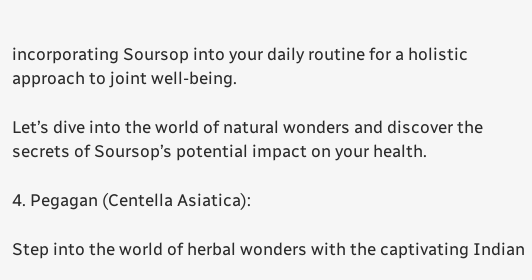incorporating Soursop into your daily routine for a holistic approach to joint well-being.

Let’s dive into the world of natural wonders and discover the secrets of Soursop’s potential impact on your health.

4. Pegagan (Centella Asiatica):

Step into the world of herbal wonders with the captivating Indian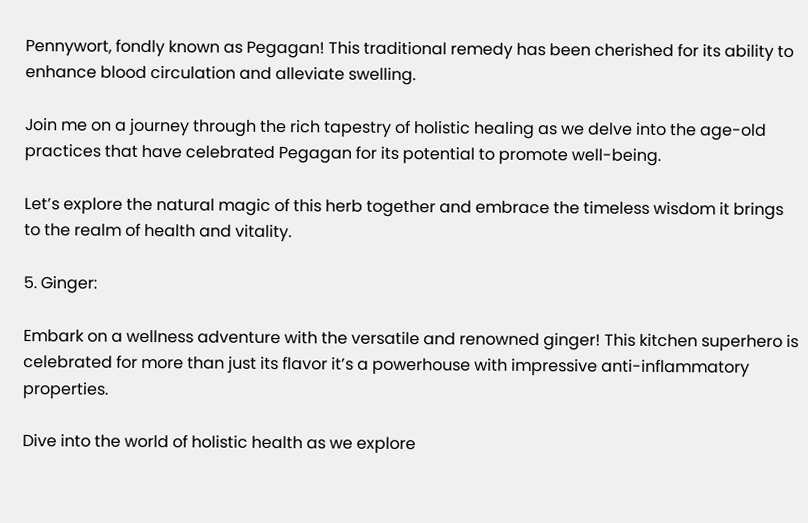Pennywort, fondly known as Pegagan! This traditional remedy has been cherished for its ability to enhance blood circulation and alleviate swelling.

Join me on a journey through the rich tapestry of holistic healing as we delve into the age-old practices that have celebrated Pegagan for its potential to promote well-being.

Let’s explore the natural magic of this herb together and embrace the timeless wisdom it brings to the realm of health and vitality.

5. Ginger:

Embark on a wellness adventure with the versatile and renowned ginger! This kitchen superhero is celebrated for more than just its flavor it’s a powerhouse with impressive anti-inflammatory properties.

Dive into the world of holistic health as we explore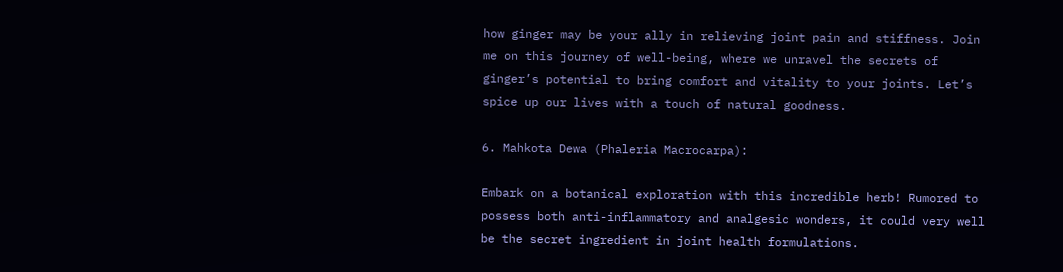how ginger may be your ally in relieving joint pain and stiffness. Join me on this journey of well-being, where we unravel the secrets of ginger’s potential to bring comfort and vitality to your joints. Let’s spice up our lives with a touch of natural goodness.

6. Mahkota Dewa (Phaleria Macrocarpa):

Embark on a botanical exploration with this incredible herb! Rumored to possess both anti-inflammatory and analgesic wonders, it could very well be the secret ingredient in joint health formulations.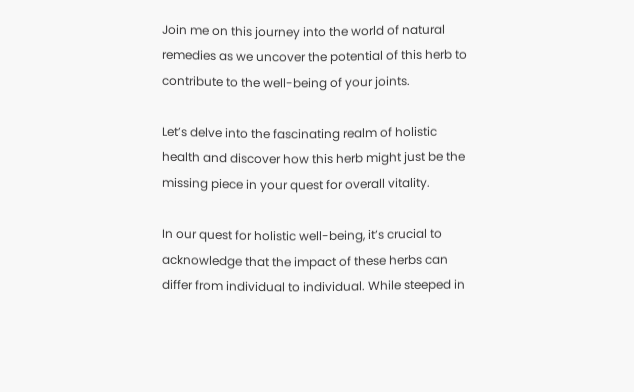Join me on this journey into the world of natural remedies as we uncover the potential of this herb to contribute to the well-being of your joints.

Let’s delve into the fascinating realm of holistic health and discover how this herb might just be the missing piece in your quest for overall vitality.

In our quest for holistic well-being, it’s crucial to acknowledge that the impact of these herbs can differ from individual to individual. While steeped in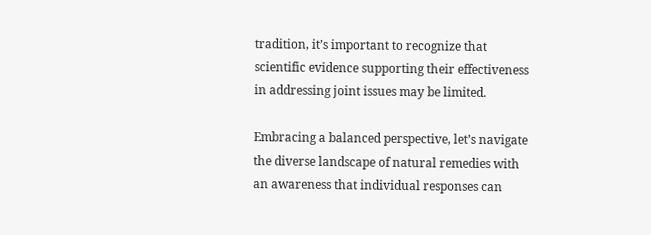tradition, it’s important to recognize that scientific evidence supporting their effectiveness in addressing joint issues may be limited.

Embracing a balanced perspective, let’s navigate the diverse landscape of natural remedies with an awareness that individual responses can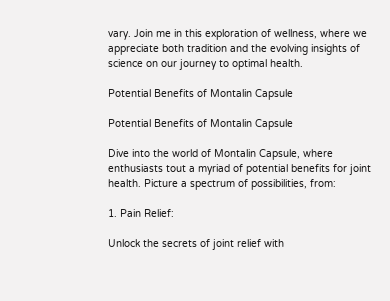vary. Join me in this exploration of wellness, where we appreciate both tradition and the evolving insights of science on our journey to optimal health.

Potential Benefits of Montalin Capsule

Potential Benefits of Montalin Capsule

Dive into the world of Montalin Capsule, where enthusiasts tout a myriad of potential benefits for joint health. Picture a spectrum of possibilities, from:

1. Pain Relief:

Unlock the secrets of joint relief with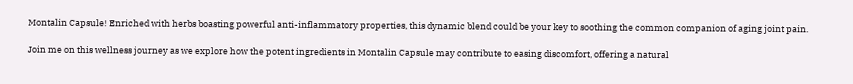Montalin Capsule! Enriched with herbs boasting powerful anti-inflammatory properties, this dynamic blend could be your key to soothing the common companion of aging joint pain.

Join me on this wellness journey as we explore how the potent ingredients in Montalin Capsule may contribute to easing discomfort, offering a natural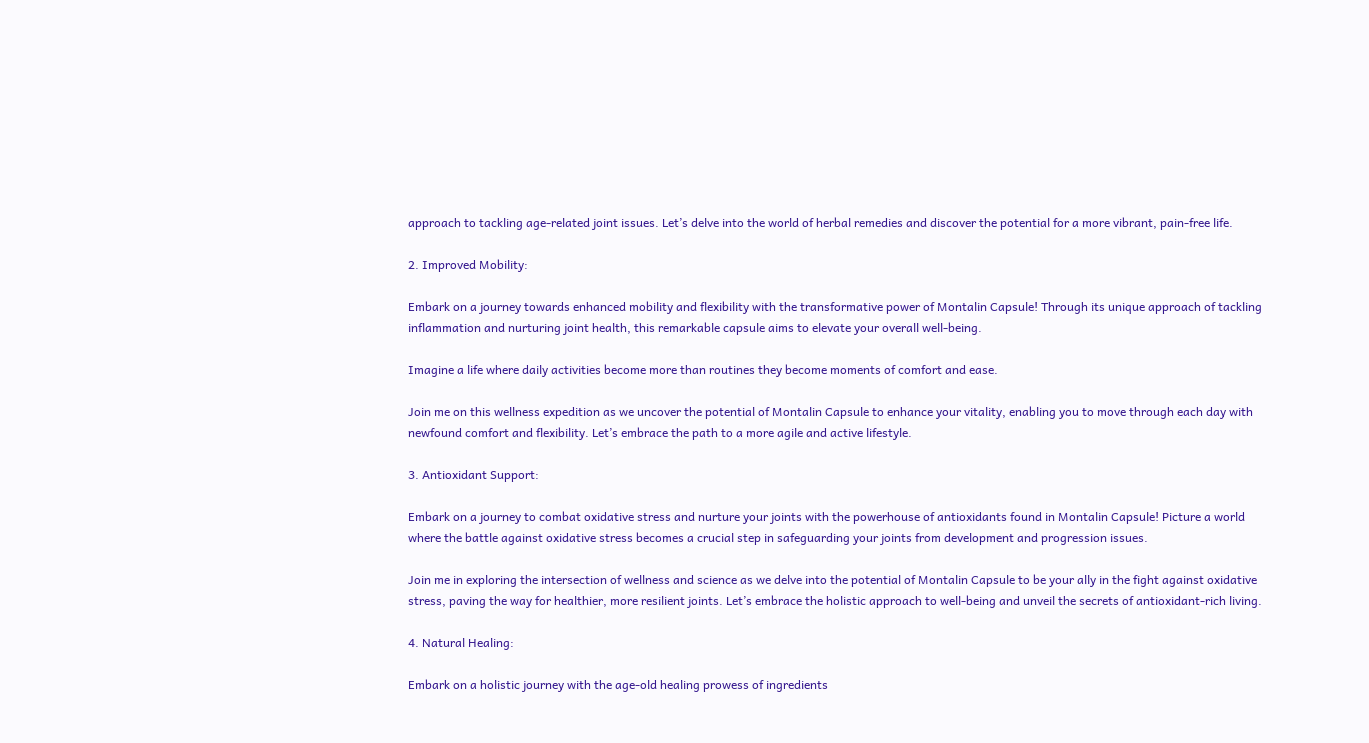approach to tackling age-related joint issues. Let’s delve into the world of herbal remedies and discover the potential for a more vibrant, pain-free life.

2. Improved Mobility:

Embark on a journey towards enhanced mobility and flexibility with the transformative power of Montalin Capsule! Through its unique approach of tackling inflammation and nurturing joint health, this remarkable capsule aims to elevate your overall well-being.

Imagine a life where daily activities become more than routines they become moments of comfort and ease.

Join me on this wellness expedition as we uncover the potential of Montalin Capsule to enhance your vitality, enabling you to move through each day with newfound comfort and flexibility. Let’s embrace the path to a more agile and active lifestyle.

3. Antioxidant Support:

Embark on a journey to combat oxidative stress and nurture your joints with the powerhouse of antioxidants found in Montalin Capsule! Picture a world where the battle against oxidative stress becomes a crucial step in safeguarding your joints from development and progression issues.

Join me in exploring the intersection of wellness and science as we delve into the potential of Montalin Capsule to be your ally in the fight against oxidative stress, paving the way for healthier, more resilient joints. Let’s embrace the holistic approach to well-being and unveil the secrets of antioxidant-rich living.

4. Natural Healing:

Embark on a holistic journey with the age-old healing prowess of ingredients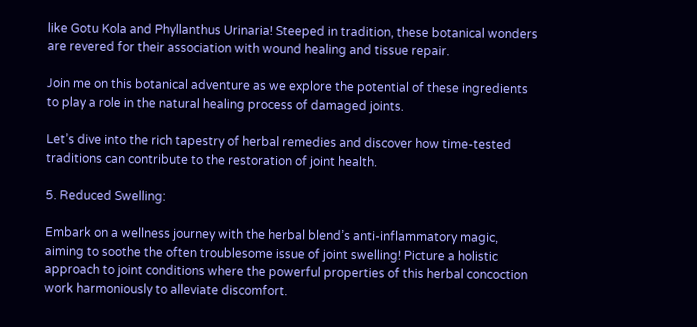like Gotu Kola and Phyllanthus Urinaria! Steeped in tradition, these botanical wonders are revered for their association with wound healing and tissue repair.

Join me on this botanical adventure as we explore the potential of these ingredients to play a role in the natural healing process of damaged joints.

Let’s dive into the rich tapestry of herbal remedies and discover how time-tested traditions can contribute to the restoration of joint health.

5. Reduced Swelling:

Embark on a wellness journey with the herbal blend’s anti-inflammatory magic, aiming to soothe the often troublesome issue of joint swelling! Picture a holistic approach to joint conditions where the powerful properties of this herbal concoction work harmoniously to alleviate discomfort.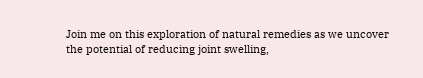Join me on this exploration of natural remedies as we uncover the potential of reducing joint swelling,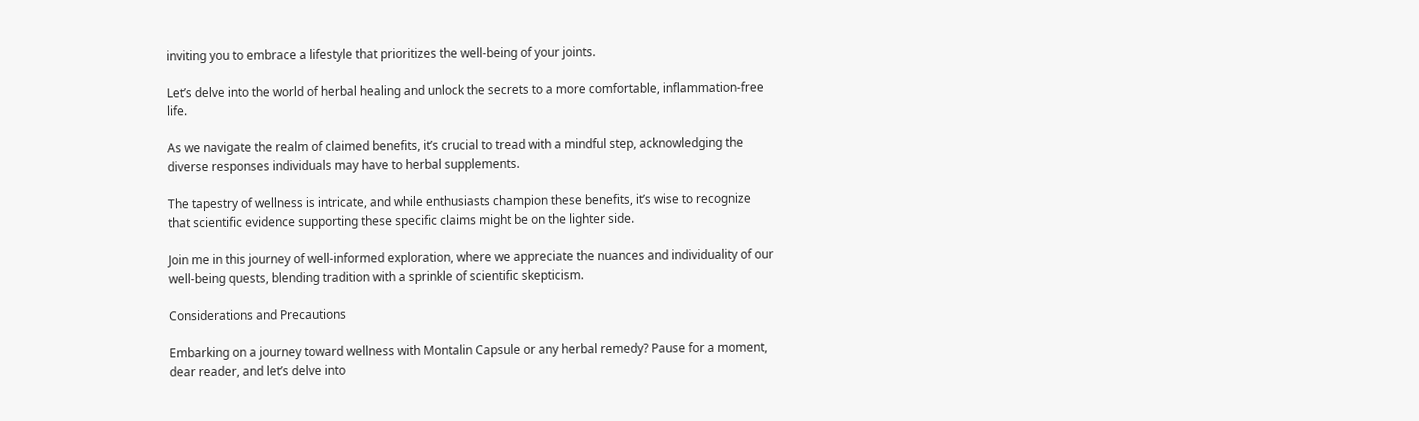inviting you to embrace a lifestyle that prioritizes the well-being of your joints.

Let’s delve into the world of herbal healing and unlock the secrets to a more comfortable, inflammation-free life.

As we navigate the realm of claimed benefits, it’s crucial to tread with a mindful step, acknowledging the diverse responses individuals may have to herbal supplements.

The tapestry of wellness is intricate, and while enthusiasts champion these benefits, it’s wise to recognize that scientific evidence supporting these specific claims might be on the lighter side.

Join me in this journey of well-informed exploration, where we appreciate the nuances and individuality of our well-being quests, blending tradition with a sprinkle of scientific skepticism.

Considerations and Precautions

Embarking on a journey toward wellness with Montalin Capsule or any herbal remedy? Pause for a moment, dear reader, and let’s delve into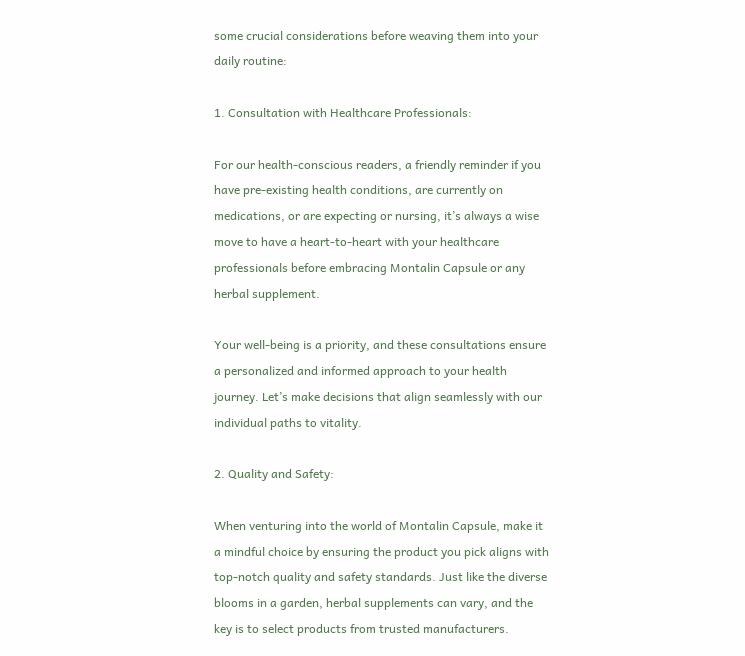some crucial considerations before weaving them into your daily routine:

1. Consultation with Healthcare Professionals:

For our health-conscious readers, a friendly reminder if you have pre-existing health conditions, are currently on medications, or are expecting or nursing, it’s always a wise move to have a heart-to-heart with your healthcare professionals before embracing Montalin Capsule or any herbal supplement.

Your well-being is a priority, and these consultations ensure a personalized and informed approach to your health journey. Let’s make decisions that align seamlessly with our individual paths to vitality.

2. Quality and Safety:

When venturing into the world of Montalin Capsule, make it a mindful choice by ensuring the product you pick aligns with top-notch quality and safety standards. Just like the diverse blooms in a garden, herbal supplements can vary, and the key is to select products from trusted manufacturers.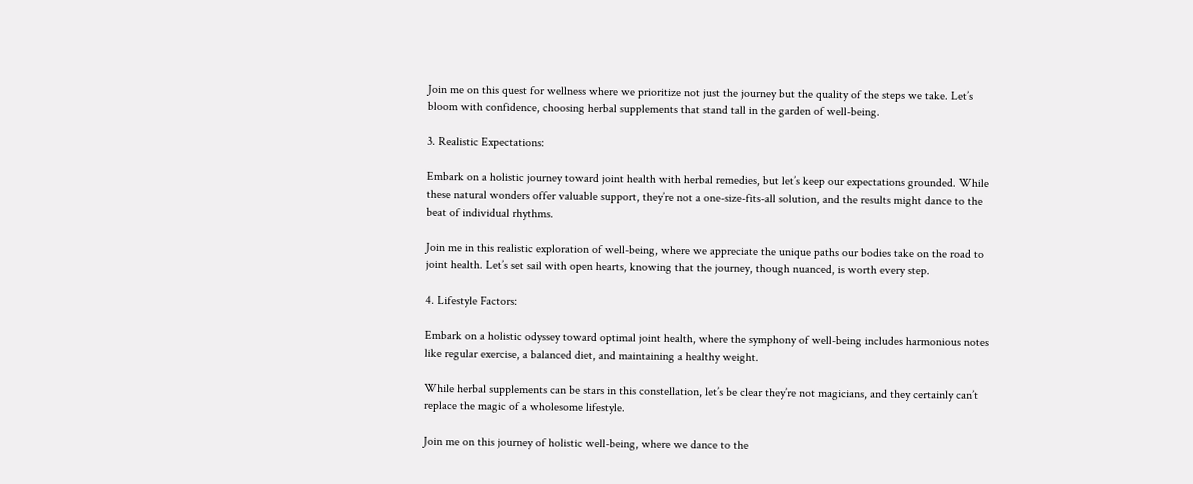Join me on this quest for wellness where we prioritize not just the journey but the quality of the steps we take. Let’s bloom with confidence, choosing herbal supplements that stand tall in the garden of well-being.

3. Realistic Expectations:

Embark on a holistic journey toward joint health with herbal remedies, but let’s keep our expectations grounded. While these natural wonders offer valuable support, they’re not a one-size-fits-all solution, and the results might dance to the beat of individual rhythms.

Join me in this realistic exploration of well-being, where we appreciate the unique paths our bodies take on the road to joint health. Let’s set sail with open hearts, knowing that the journey, though nuanced, is worth every step.

4. Lifestyle Factors:

Embark on a holistic odyssey toward optimal joint health, where the symphony of well-being includes harmonious notes like regular exercise, a balanced diet, and maintaining a healthy weight.

While herbal supplements can be stars in this constellation, let’s be clear they’re not magicians, and they certainly can’t replace the magic of a wholesome lifestyle.

Join me on this journey of holistic well-being, where we dance to the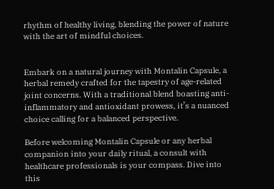rhythm of healthy living, blending the power of nature with the art of mindful choices.


Embark on a natural journey with Montalin Capsule, a herbal remedy crafted for the tapestry of age-related joint concerns. With a traditional blend boasting anti-inflammatory and antioxidant prowess, it’s a nuanced choice calling for a balanced perspective.

Before welcoming Montalin Capsule or any herbal companion into your daily ritual, a consult with healthcare professionals is your compass. Dive into this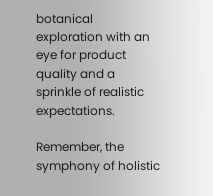botanical exploration with an eye for product quality and a sprinkle of realistic expectations.

Remember, the symphony of holistic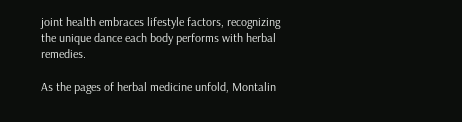joint health embraces lifestyle factors, recognizing the unique dance each body performs with herbal remedies.

As the pages of herbal medicine unfold, Montalin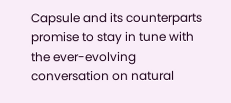Capsule and its counterparts promise to stay in tune with the ever-evolving conversation on natural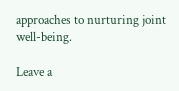approaches to nurturing joint well-being.

Leave a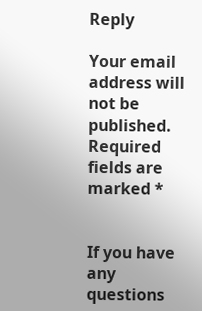Reply

Your email address will not be published. Required fields are marked *


If you have any questions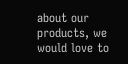about our products, we would love to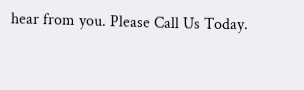hear from you. Please Call Us Today.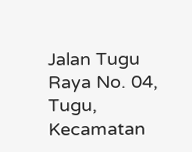Jalan Tugu Raya No. 04, Tugu, Kecamatan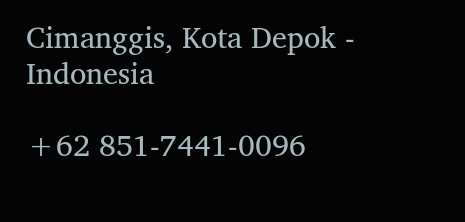Cimanggis, Kota Depok - Indonesia

+62 851-7441-0096